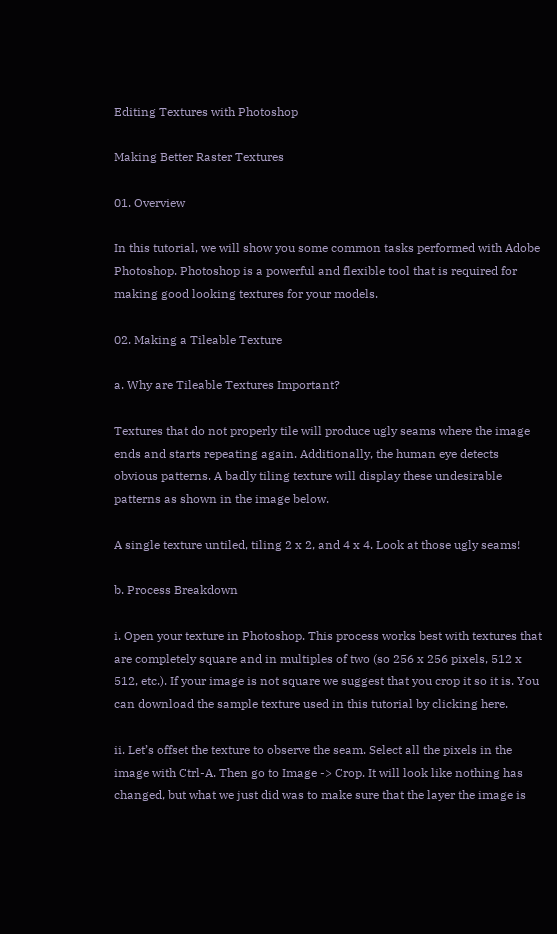Editing Textures with Photoshop

Making Better Raster Textures

01. Overview

In this tutorial, we will show you some common tasks performed with Adobe Photoshop. Photoshop is a powerful and flexible tool that is required for making good looking textures for your models.

02. Making a Tileable Texture

a. Why are Tileable Textures Important?

Textures that do not properly tile will produce ugly seams where the image ends and starts repeating again. Additionally, the human eye detects obvious patterns. A badly tiling texture will display these undesirable patterns as shown in the image below.

A single texture untiled, tiling 2 x 2, and 4 x 4. Look at those ugly seams!

b. Process Breakdown

i. Open your texture in Photoshop. This process works best with textures that are completely square and in multiples of two (so 256 x 256 pixels, 512 x 512, etc.). If your image is not square we suggest that you crop it so it is. You can download the sample texture used in this tutorial by clicking here.

ii. Let’s offset the texture to observe the seam. Select all the pixels in the image with Ctrl-A. Then go to Image -> Crop. It will look like nothing has changed, but what we just did was to make sure that the layer the image is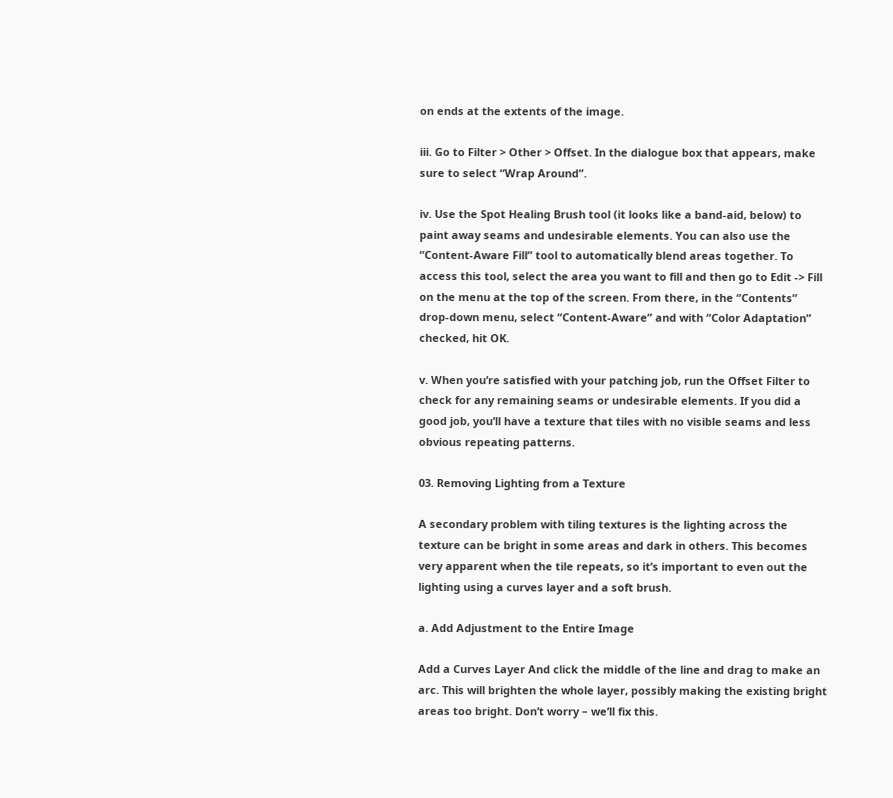on ends at the extents of the image.

iii. Go to Filter > Other > Offset. In the dialogue box that appears, make sure to select “Wrap Around”.

iv. Use the Spot Healing Brush tool (it looks like a band-aid, below) to paint away seams and undesirable elements. You can also use the “Content-Aware Fill” tool to automatically blend areas together. To access this tool, select the area you want to fill and then go to Edit -> Fill on the menu at the top of the screen. From there, in the “Contents” drop-down menu, select “Content-Aware” and with “Color Adaptation” checked, hit OK.

v. When you’re satisfied with your patching job, run the Offset Filter to check for any remaining seams or undesirable elements. If you did a good job, you’ll have a texture that tiles with no visible seams and less obvious repeating patterns.

03. Removing Lighting from a Texture

A secondary problem with tiling textures is the lighting across the texture can be bright in some areas and dark in others. This becomes very apparent when the tile repeats, so it’s important to even out the lighting using a curves layer and a soft brush.

a. Add Adjustment to the Entire Image

Add a Curves Layer And click the middle of the line and drag to make an arc. This will brighten the whole layer, possibly making the existing bright areas too bright. Don’t worry – we’ll fix this.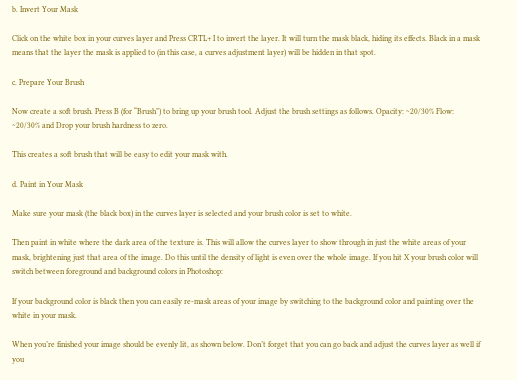b. Invert Your Mask

Click on the white box in your curves layer and Press CRTL+ I to invert the layer. It will turn the mask black, hiding its effects. Black in a mask means that the layer the mask is applied to (in this case, a curves adjustment layer) will be hidden in that spot.

c. Prepare Your Brush

Now create a soft brush. Press B (for “Brush”) to bring up your brush tool. Adjust the brush settings as follows. Opacity: ~20/30% Flow: ~20/30% and Drop your brush hardness to zero.

This creates a soft brush that will be easy to edit your mask with.

d. Paint in Your Mask

Make sure your mask (the black box) in the curves layer is selected and your brush color is set to white.

Then paint in white where the dark area of the texture is. This will allow the curves layer to show through in just the white areas of your mask, brightening just that area of the image. Do this until the density of light is even over the whole image. If you hit X your brush color will switch between foreground and background colors in Photoshop:

If your background color is black then you can easily re-mask areas of your image by switching to the background color and painting over the white in your mask.

When you’re finished your image should be evenly lit, as shown below. Don’t forget that you can go back and adjust the curves layer as well if you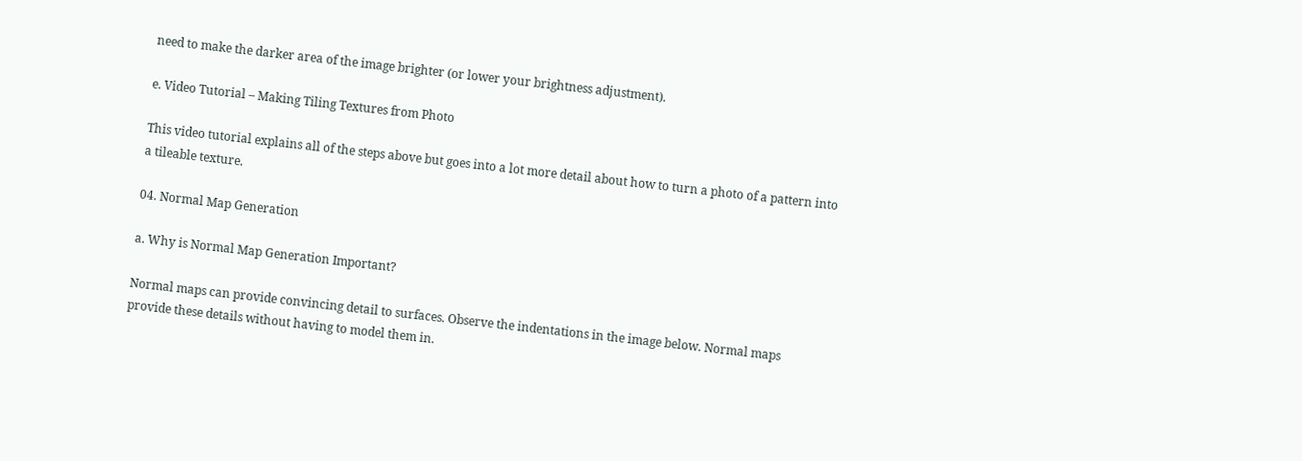need to make the darker area of the image brighter (or lower your brightness adjustment).

e. Video Tutorial – Making Tiling Textures from Photo

This video tutorial explains all of the steps above but goes into a lot more detail about how to turn a photo of a pattern into a tileable texture.

04. Normal Map Generation

a. Why is Normal Map Generation Important?

Normal maps can provide convincing detail to surfaces. Observe the indentations in the image below. Normal maps provide these details without having to model them in.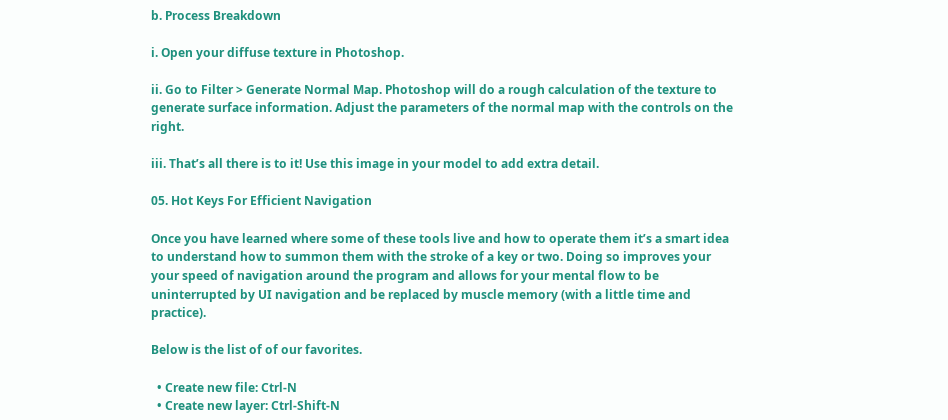b. Process Breakdown

i. Open your diffuse texture in Photoshop.

ii. Go to Filter > Generate Normal Map. Photoshop will do a rough calculation of the texture to generate surface information. Adjust the parameters of the normal map with the controls on the right.

iii. That’s all there is to it! Use this image in your model to add extra detail.

05. Hot Keys For Efficient Navigation

Once you have learned where some of these tools live and how to operate them it’s a smart idea to understand how to summon them with the stroke of a key or two. Doing so improves your your speed of navigation around the program and allows for your mental flow to be uninterrupted by UI navigation and be replaced by muscle memory (with a little time and practice).

Below is the list of of our favorites.

  • Create new file: Ctrl-N
  • Create new layer: Ctrl-Shift-N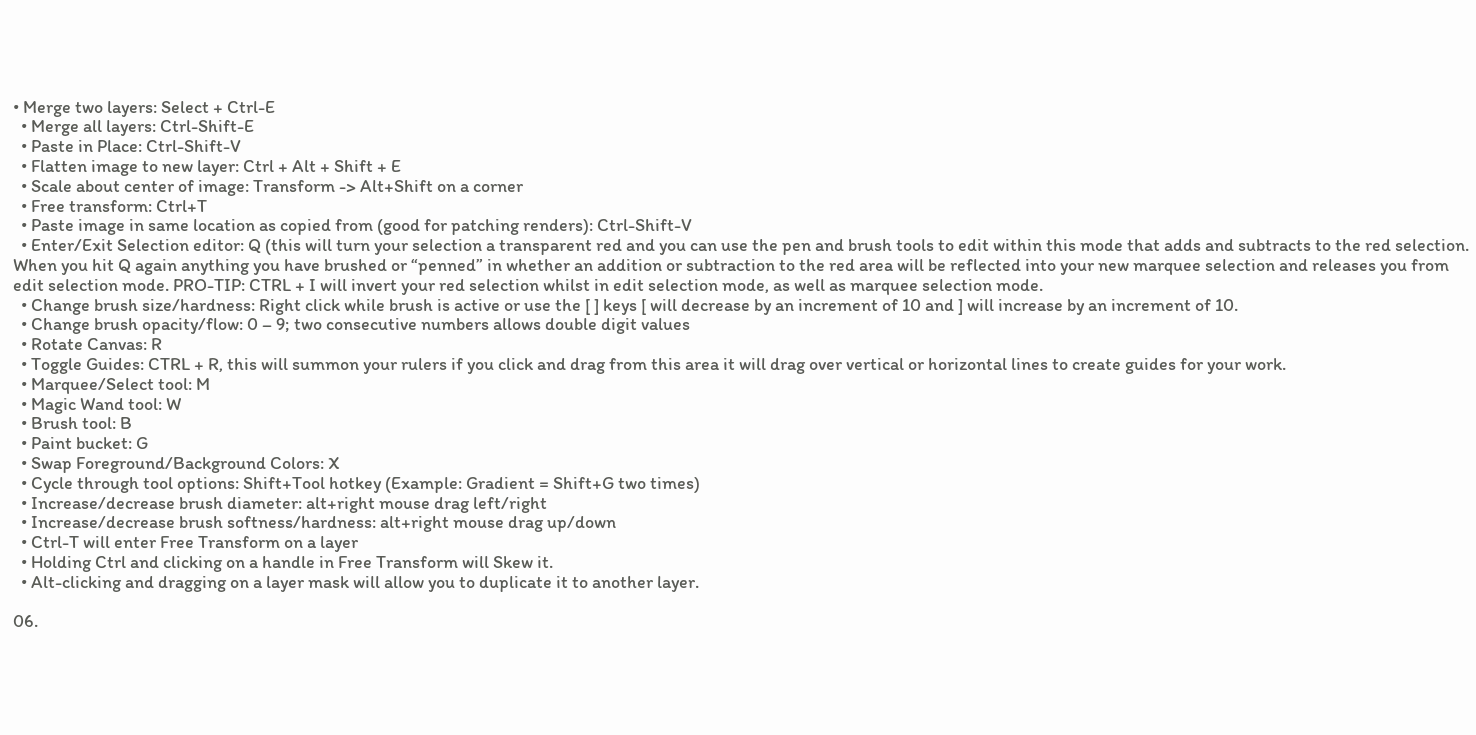• Merge two layers: Select + Ctrl-E
  • Merge all layers: Ctrl-Shift-E
  • Paste in Place: Ctrl-Shift-V
  • Flatten image to new layer: Ctrl + Alt + Shift + E
  • Scale about center of image: Transform -> Alt+Shift on a corner
  • Free transform: Ctrl+T
  • Paste image in same location as copied from (good for patching renders): Ctrl-Shift-V
  • Enter/Exit Selection editor: Q (this will turn your selection a transparent red and you can use the pen and brush tools to edit within this mode that adds and subtracts to the red selection. When you hit Q again anything you have brushed or “penned” in whether an addition or subtraction to the red area will be reflected into your new marquee selection and releases you from edit selection mode. PRO-TIP: CTRL + I will invert your red selection whilst in edit selection mode, as well as marquee selection mode.
  • Change brush size/hardness: Right click while brush is active or use the [ ] keys [ will decrease by an increment of 10 and ] will increase by an increment of 10.
  • Change brush opacity/flow: 0 – 9; two consecutive numbers allows double digit values
  • Rotate Canvas: R
  • Toggle Guides: CTRL + R, this will summon your rulers if you click and drag from this area it will drag over vertical or horizontal lines to create guides for your work.
  • Marquee/Select tool: M
  • Magic Wand tool: W
  • Brush tool: B
  • Paint bucket: G
  • Swap Foreground/Background Colors: X
  • Cycle through tool options: Shift+Tool hotkey (Example: Gradient = Shift+G two times)
  • Increase/decrease brush diameter: alt+right mouse drag left/right
  • Increase/decrease brush softness/hardness: alt+right mouse drag up/down
  • Ctrl-T will enter Free Transform on a layer
  • Holding Ctrl and clicking on a handle in Free Transform will Skew it.
  • Alt-clicking and dragging on a layer mask will allow you to duplicate it to another layer.

06.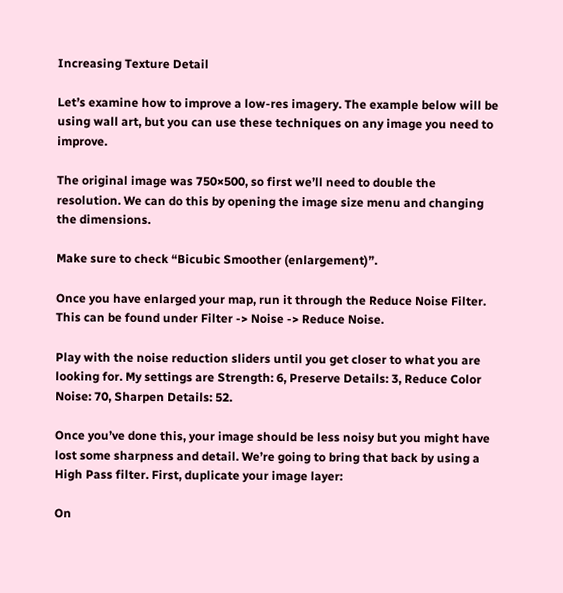Increasing Texture Detail

Let’s examine how to improve a low-res imagery. The example below will be using wall art, but you can use these techniques on any image you need to improve.

The original image was 750×500, so first we’ll need to double the resolution. We can do this by opening the image size menu and changing the dimensions.

Make sure to check “Bicubic Smoother (enlargement)”.

Once you have enlarged your map, run it through the Reduce Noise Filter. This can be found under Filter -> Noise -> Reduce Noise.

Play with the noise reduction sliders until you get closer to what you are looking for. My settings are Strength: 6, Preserve Details: 3, Reduce Color Noise: 70, Sharpen Details: 52.

Once you’ve done this, your image should be less noisy but you might have lost some sharpness and detail. We’re going to bring that back by using a High Pass filter. First, duplicate your image layer:

On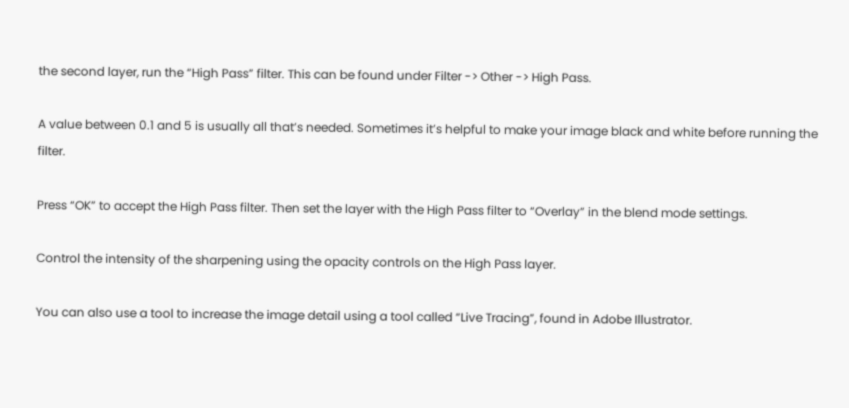the second layer, run the “High Pass” filter. This can be found under Filter -> Other -> High Pass.

A value between 0.1 and 5 is usually all that’s needed. Sometimes it’s helpful to make your image black and white before running the filter.

Press “OK” to accept the High Pass filter. Then set the layer with the High Pass filter to “Overlay” in the blend mode settings.

Control the intensity of the sharpening using the opacity controls on the High Pass layer.

You can also use a tool to increase the image detail using a tool called “Live Tracing”, found in Adobe Illustrator.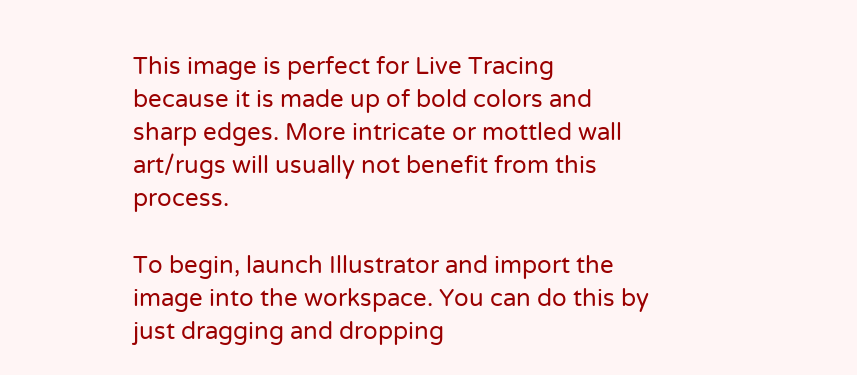This image is perfect for Live Tracing because it is made up of bold colors and sharp edges. More intricate or mottled wall art/rugs will usually not benefit from this process.

To begin, launch Illustrator and import the image into the workspace. You can do this by just dragging and dropping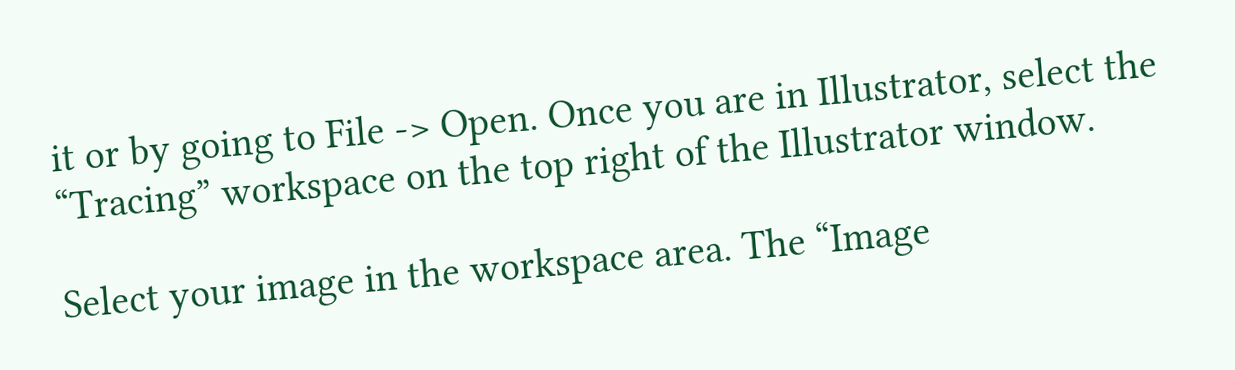it or by going to File -> Open. Once you are in Illustrator, select the “Tracing” workspace on the top right of the Illustrator window.

Select your image in the workspace area. The “Image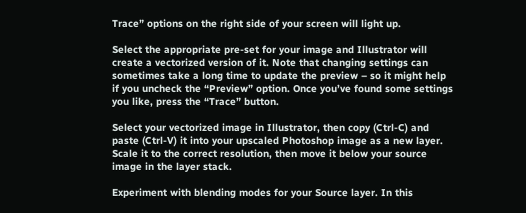Trace” options on the right side of your screen will light up.

Select the appropriate pre-set for your image and Illustrator will create a vectorized version of it. Note that changing settings can sometimes take a long time to update the preview – so it might help if you uncheck the “Preview” option. Once you’ve found some settings you like, press the “Trace” button.

Select your vectorized image in Illustrator, then copy (Ctrl-C) and paste (Ctrl-V) it into your upscaled Photoshop image as a new layer. Scale it to the correct resolution, then move it below your source image in the layer stack.

Experiment with blending modes for your Source layer. In this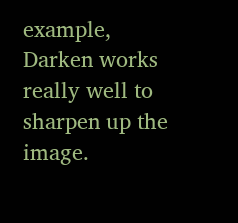example, Darken works really well to sharpen up the image.